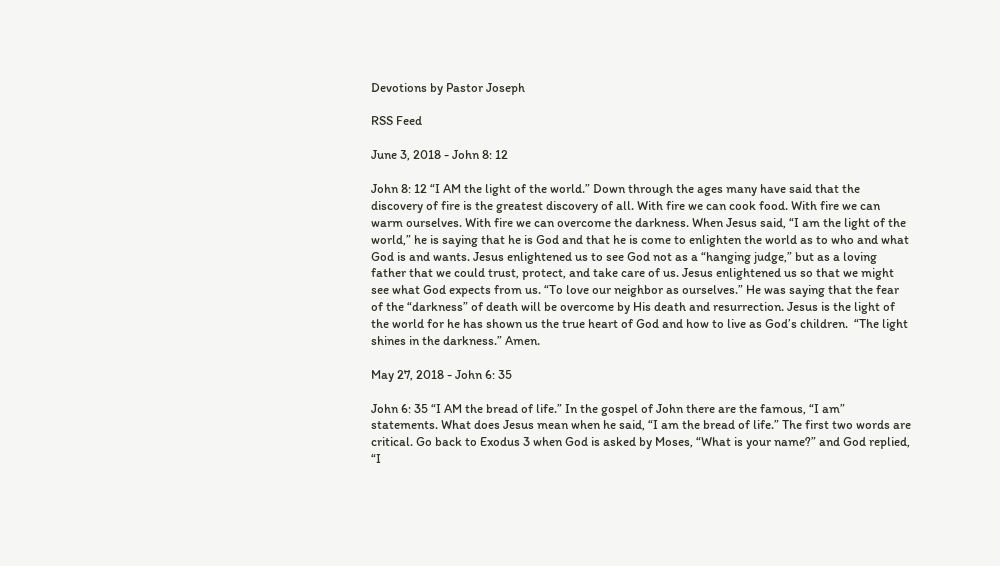Devotions by Pastor Joseph

RSS Feed

June 3, 2018 - John 8: 12

John 8: 12 “I AM the light of the world.” Down through the ages many have said that the discovery of fire is the greatest discovery of all. With fire we can cook food. With fire we can warm ourselves. With fire we can overcome the darkness. When Jesus said, “I am the light of the world,” he is saying that he is God and that he is come to enlighten the world as to who and what God is and wants. Jesus enlightened us to see God not as a “hanging judge,” but as a loving father that we could trust, protect, and take care of us. Jesus enlightened us so that we might see what God expects from us. “To love our neighbor as ourselves.” He was saying that the fear of the “darkness” of death will be overcome by His death and resurrection. Jesus is the light of the world for he has shown us the true heart of God and how to live as God’s children.  “The light shines in the darkness.” Amen.

May 27, 2018 - John 6: 35

John 6: 35 “I AM the bread of life.” In the gospel of John there are the famous, “I am” statements. What does Jesus mean when he said, “I am the bread of life.” The first two words are critical. Go back to Exodus 3 when God is asked by Moses, “What is your name?” and God replied, “I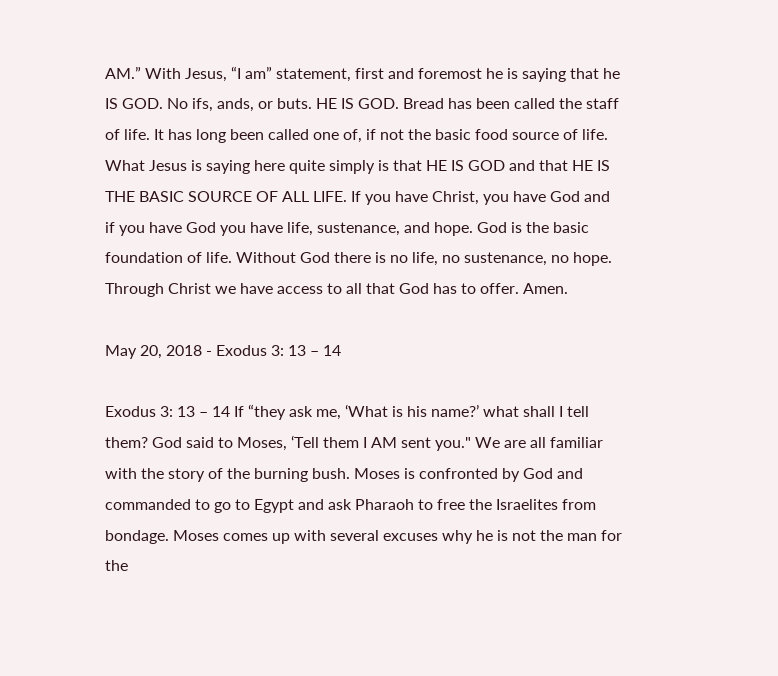AM.” With Jesus, “I am” statement, first and foremost he is saying that he IS GOD. No ifs, ands, or buts. HE IS GOD. Bread has been called the staff of life. It has long been called one of, if not the basic food source of life. What Jesus is saying here quite simply is that HE IS GOD and that HE IS THE BASIC SOURCE OF ALL LIFE. If you have Christ, you have God and if you have God you have life, sustenance, and hope. God is the basic foundation of life. Without God there is no life, no sustenance, no hope. Through Christ we have access to all that God has to offer. Amen.

May 20, 2018 - Exodus 3: 13 – 14

Exodus 3: 13 – 14 If “they ask me, ‘What is his name?’ what shall I tell them? God said to Moses, ‘Tell them I AM sent you." We are all familiar with the story of the burning bush. Moses is confronted by God and commanded to go to Egypt and ask Pharaoh to free the Israelites from bondage. Moses comes up with several excuses why he is not the man for the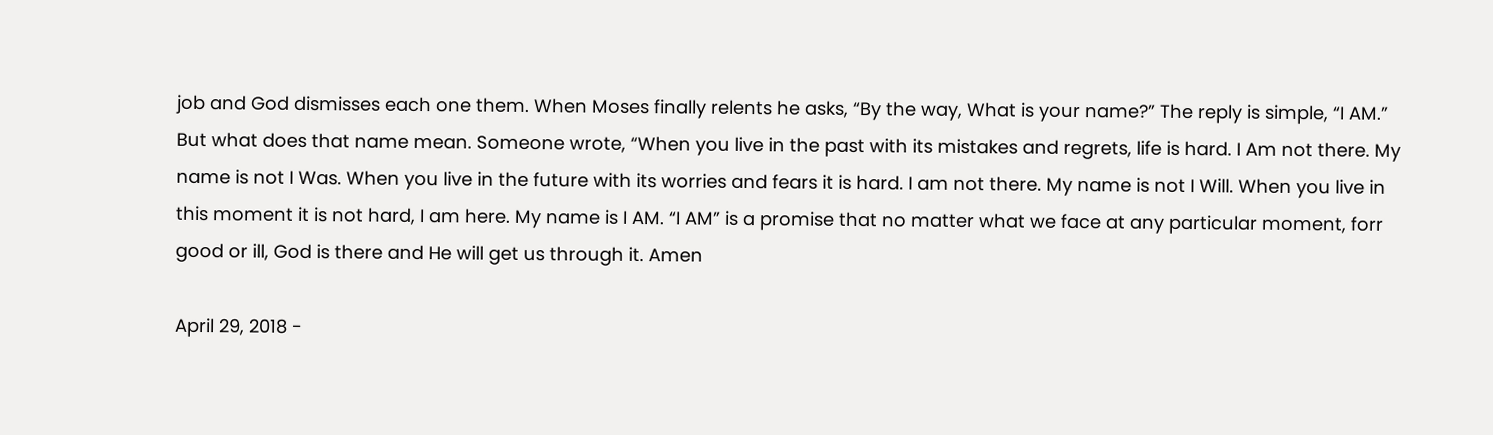job and God dismisses each one them. When Moses finally relents he asks, “By the way, What is your name?” The reply is simple, “I AM.” But what does that name mean. Someone wrote, “When you live in the past with its mistakes and regrets, life is hard. I Am not there. My name is not I Was. When you live in the future with its worries and fears it is hard. I am not there. My name is not I Will. When you live in this moment it is not hard, I am here. My name is I AM. “I AM” is a promise that no matter what we face at any particular moment, forr good or ill, God is there and He will get us through it. Amen

April 29, 2018 -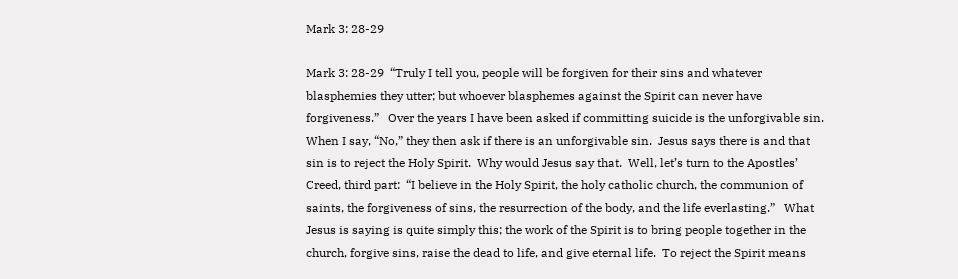Mark 3: 28-29

Mark 3: 28-29  “Truly I tell you, people will be forgiven for their sins and whatever blasphemies they utter; but whoever blasphemes against the Spirit can never have forgiveness.”   Over the years I have been asked if committing suicide is the unforgivable sin.  When I say, “No,” they then ask if there is an unforgivable sin.  Jesus says there is and that sin is to reject the Holy Spirit.  Why would Jesus say that.  Well, let’s turn to the Apostles’ Creed, third part:  “I believe in the Holy Spirit, the holy catholic church, the communion of saints, the forgiveness of sins, the resurrection of the body, and the life everlasting.”   What Jesus is saying is quite simply this; the work of the Spirit is to bring people together in the church, forgive sins, raise the dead to life, and give eternal life.  To reject the Spirit means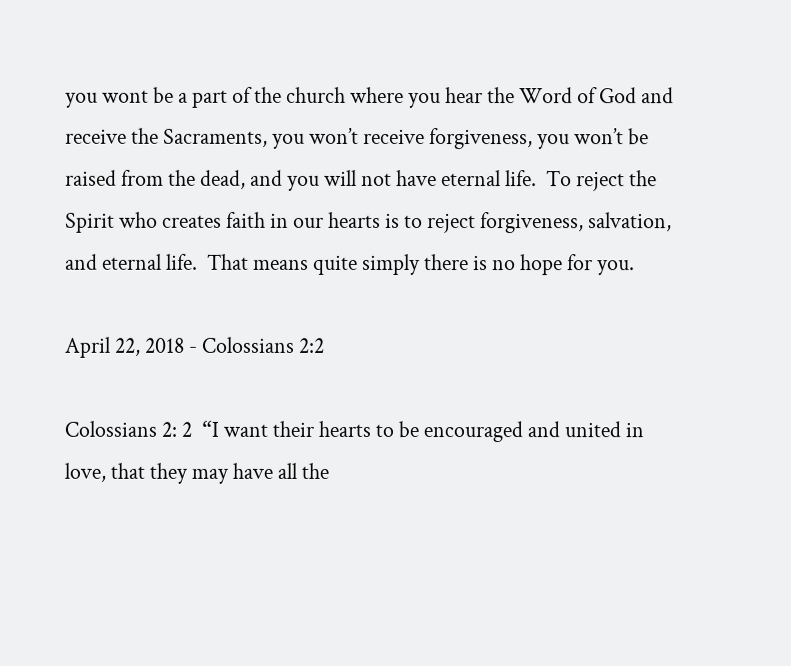you wont be a part of the church where you hear the Word of God and receive the Sacraments, you won’t receive forgiveness, you won’t be raised from the dead, and you will not have eternal life.  To reject the Spirit who creates faith in our hearts is to reject forgiveness, salvation, and eternal life.  That means quite simply there is no hope for you.

April 22, 2018 - Colossians 2:2

Colossians 2: 2  “I want their hearts to be encouraged and united in love, that they may have all the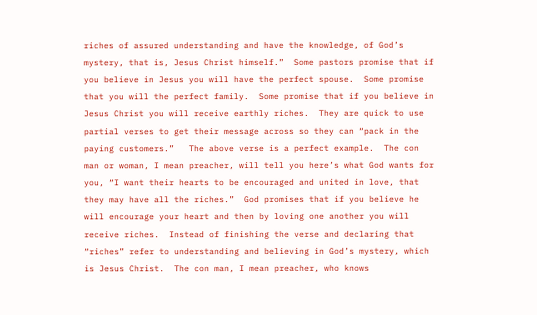riches of assured understanding and have the knowledge, of God’s mystery, that is, Jesus Christ himself.”  Some pastors promise that if you believe in Jesus you will have the perfect spouse.  Some promise that you will the perfect family.  Some promise that if you believe in Jesus Christ you will receive earthly riches.  They are quick to use partial verses to get their message across so they can “pack in the paying customers.”   The above verse is a perfect example.  The con man or woman, I mean preacher, will tell you here’s what God wants for you, “I want their hearts to be encouraged and united in love, that they may have all the riches.”  God promises that if you believe he will encourage your heart and then by loving one another you will receive riches.  Instead of finishing the verse and declaring that “riches” refer to understanding and believing in God’s mystery, which is Jesus Christ.  The con man, I mean preacher, who knows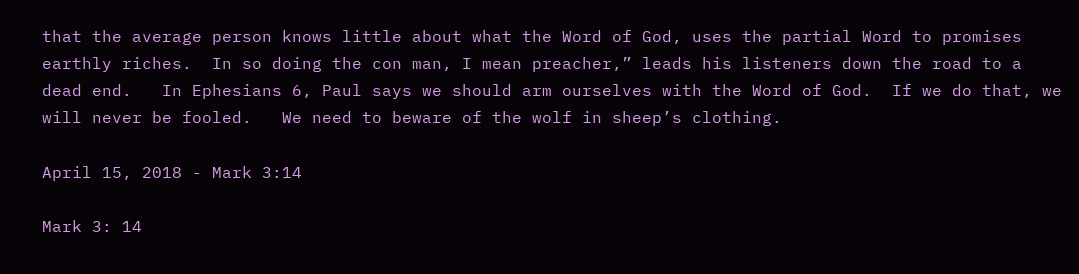that the average person knows little about what the Word of God, uses the partial Word to promises earthly riches.  In so doing the con man, I mean preacher,” leads his listeners down the road to a dead end.   In Ephesians 6, Paul says we should arm ourselves with the Word of God.  If we do that, we will never be fooled.   We need to beware of the wolf in sheep’s clothing.

April 15, 2018 - Mark 3:14

Mark 3: 14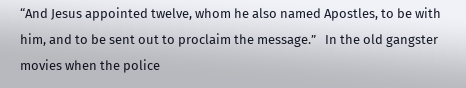“And Jesus appointed twelve, whom he also named Apostles, to be with him, and to be sent out to proclaim the message.”   In the old gangster movies when the police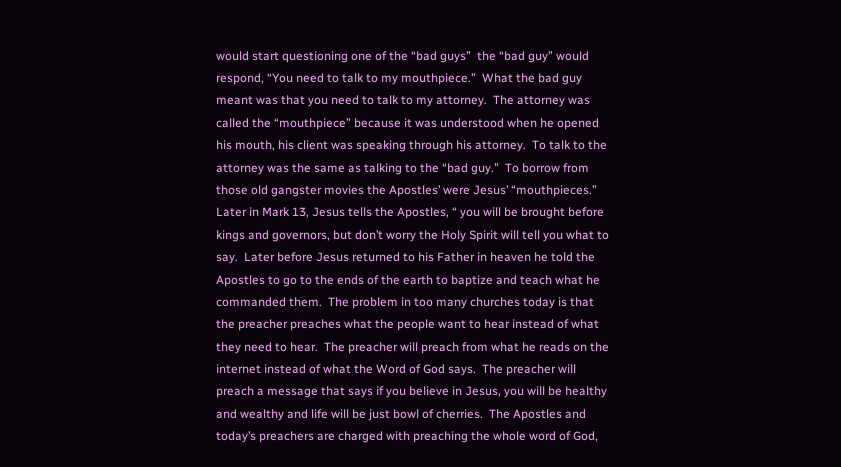would start questioning one of the “bad guys”  the “bad guy” would respond, “You need to talk to my mouthpiece.”  What the bad guy meant was that you need to talk to my attorney.  The attorney was called the “mouthpiece” because it was understood when he opened his mouth, his client was speaking through his attorney.  To talk to the attorney was the same as talking to the “bad guy.”  To borrow from those old gangster movies the Apostles’ were Jesus’ “mouthpieces.”  Later in Mark 13, Jesus tells the Apostles, “ you will be brought before kings and governors, but don’t worry the Holy Spirit will tell you what to say.  Later before Jesus returned to his Father in heaven he told the Apostles to go to the ends of the earth to baptize and teach what he commanded them.  The problem in too many churches today is that the preacher preaches what the people want to hear instead of what they need to hear.  The preacher will preach from what he reads on the internet instead of what the Word of God says.  The preacher will preach a message that says if you believe in Jesus, you will be healthy and wealthy and life will be just bowl of cherries.  The Apostles and today’s preachers are charged with preaching the whole word of God,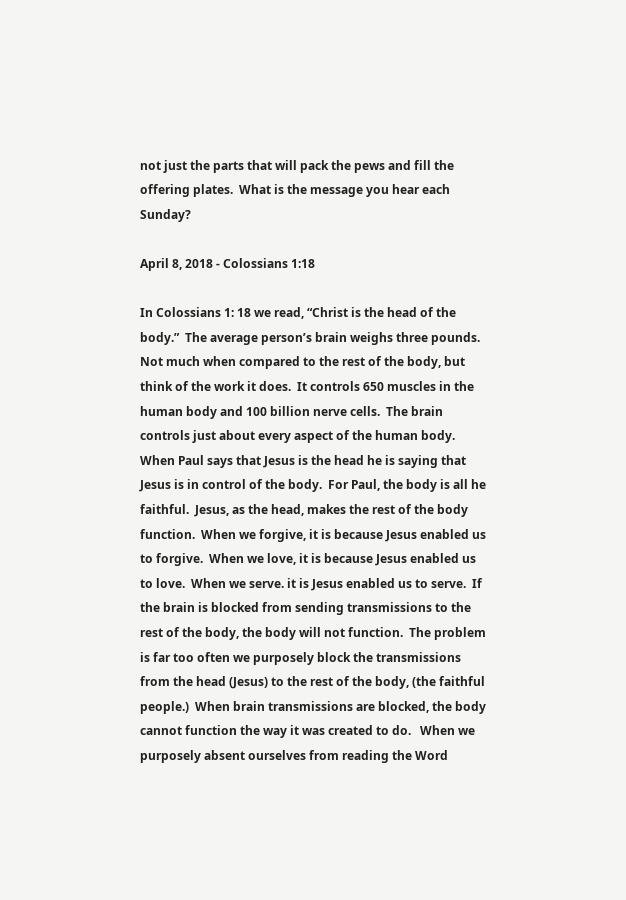not just the parts that will pack the pews and fill the offering plates.  What is the message you hear each Sunday?

April 8, 2018 - Colossians 1:18

In Colossians 1: 18 we read, “Christ is the head of the body.”  The average person’s brain weighs three pounds.  Not much when compared to the rest of the body, but think of the work it does.  It controls 650 muscles in the human body and 100 billion nerve cells.  The brain controls just about every aspect of the human body.  When Paul says that Jesus is the head he is saying that Jesus is in control of the body.  For Paul, the body is all he faithful.  Jesus, as the head, makes the rest of the body function.  When we forgive, it is because Jesus enabled us to forgive.  When we love, it is because Jesus enabled us to love.  When we serve. it is Jesus enabled us to serve.  If the brain is blocked from sending transmissions to the rest of the body, the body will not function.  The problem is far too often we purposely block the transmissions from the head (Jesus) to the rest of the body, (the faithful people.)  When brain transmissions are blocked, the body cannot function the way it was created to do.   When we purposely absent ourselves from reading the Word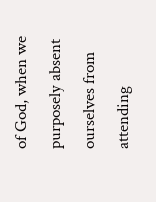of God, when we purposely absent ourselves from attending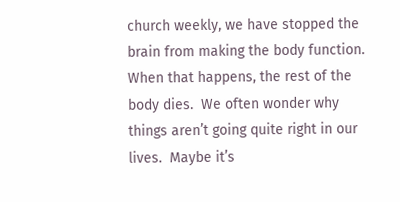church weekly, we have stopped the brain from making the body function.   When that happens, the rest of the body dies.  We often wonder why things aren’t going quite right in our lives.  Maybe it’s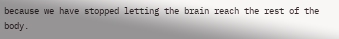because we have stopped letting the brain reach the rest of the body.